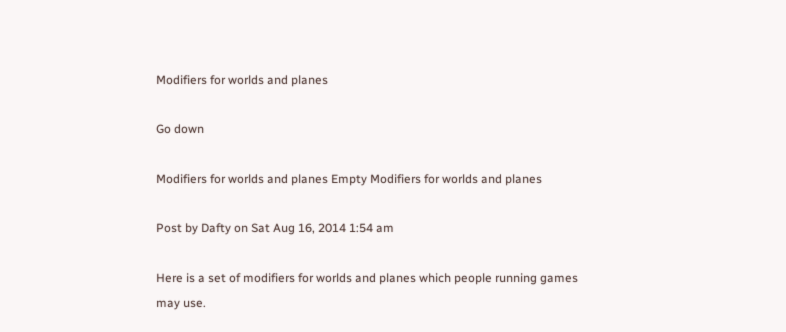Modifiers for worlds and planes

Go down

Modifiers for worlds and planes Empty Modifiers for worlds and planes

Post by Dafty on Sat Aug 16, 2014 1:54 am

Here is a set of modifiers for worlds and planes which people running games may use.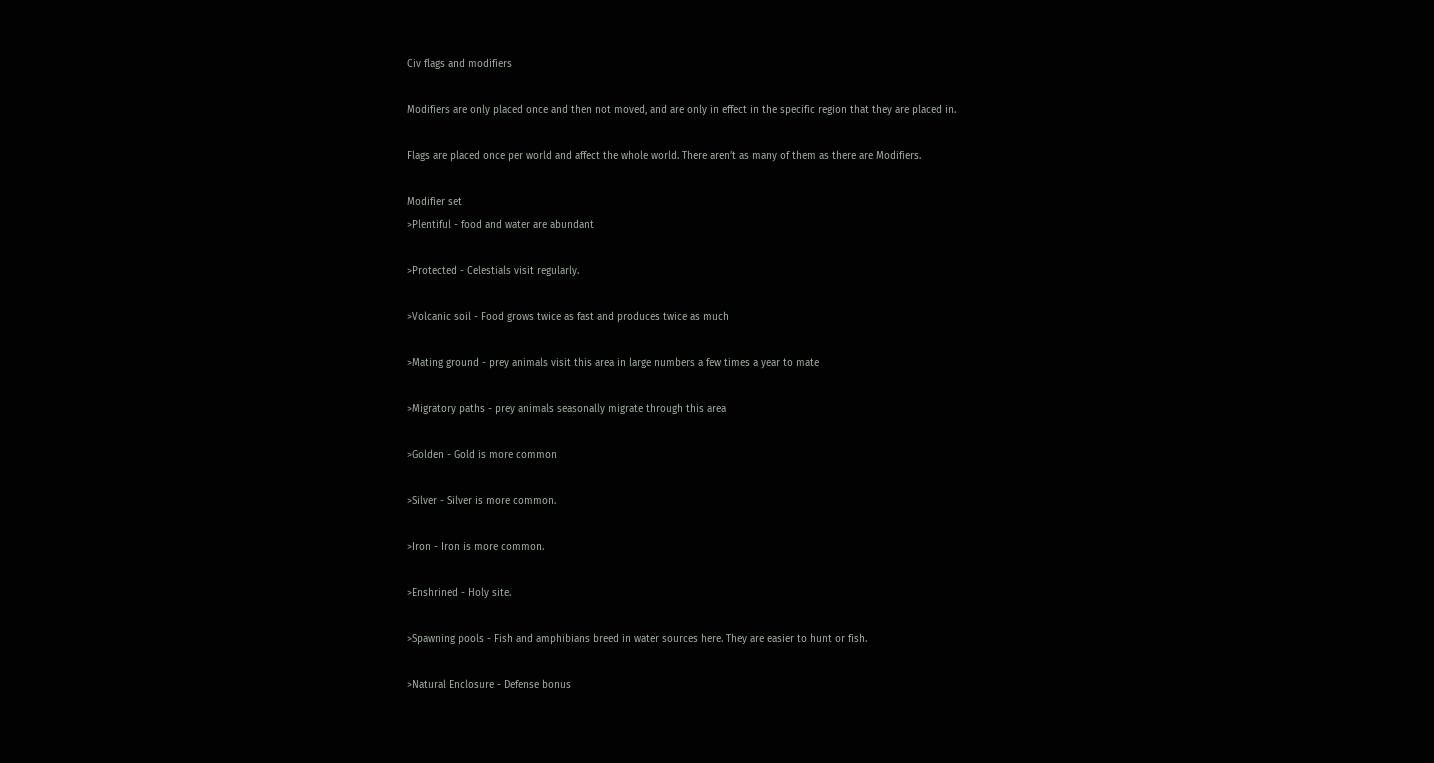Civ flags and modifiers

Modifiers are only placed once and then not moved, and are only in effect in the specific region that they are placed in.

Flags are placed once per world and affect the whole world. There aren’t as many of them as there are Modifiers.

Modifier set
>Plentiful - food and water are abundant

>Protected - Celestials visit regularly.

>Volcanic soil - Food grows twice as fast and produces twice as much

>Mating ground - prey animals visit this area in large numbers a few times a year to mate

>Migratory paths - prey animals seasonally migrate through this area

>Golden - Gold is more common

>Silver - Silver is more common.

>Iron - Iron is more common.

>Enshrined - Holy site.

>Spawning pools - Fish and amphibians breed in water sources here. They are easier to hunt or fish.

>Natural Enclosure - Defense bonus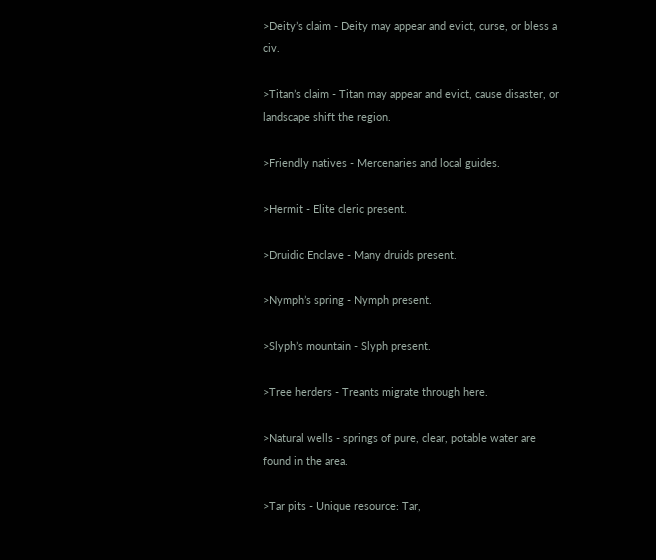>Deity’s claim - Deity may appear and evict, curse, or bless a civ.

>Titan’s claim - Titan may appear and evict, cause disaster, or landscape shift the region.

>Friendly natives - Mercenaries and local guides.

>Hermit - Elite cleric present.

>Druidic Enclave - Many druids present.

>Nymph’s spring - Nymph present.

>Slyph’s mountain - Slyph present.

>Tree herders - Treants migrate through here.

>Natural wells - springs of pure, clear, potable water are found in the area.

>Tar pits - Unique resource: Tar,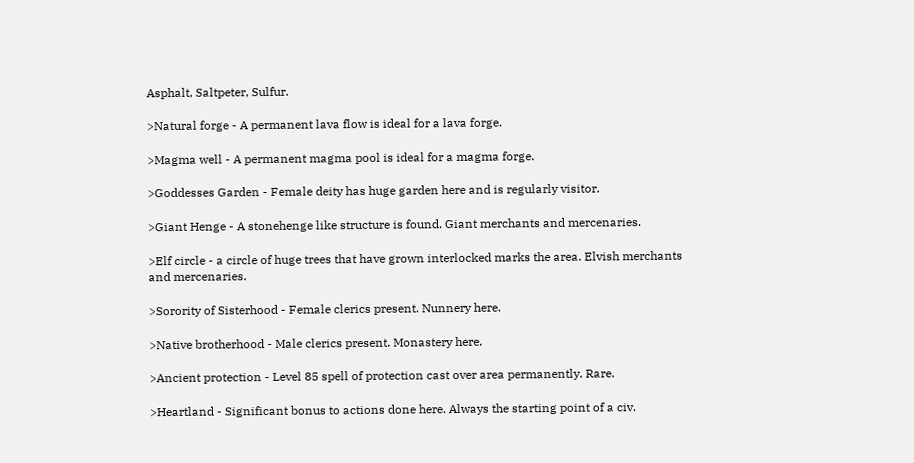Asphalt, Saltpeter, Sulfur.

>Natural forge - A permanent lava flow is ideal for a lava forge.

>Magma well - A permanent magma pool is ideal for a magma forge.

>Goddesses Garden - Female deity has huge garden here and is regularly visitor.

>Giant Henge - A stonehenge like structure is found. Giant merchants and mercenaries.

>Elf circle - a circle of huge trees that have grown interlocked marks the area. Elvish merchants and mercenaries.

>Sorority of Sisterhood - Female clerics present. Nunnery here.

>Native brotherhood - Male clerics present. Monastery here.

>Ancient protection - Level 85 spell of protection cast over area permanently. Rare.

>Heartland - Significant bonus to actions done here. Always the starting point of a civ.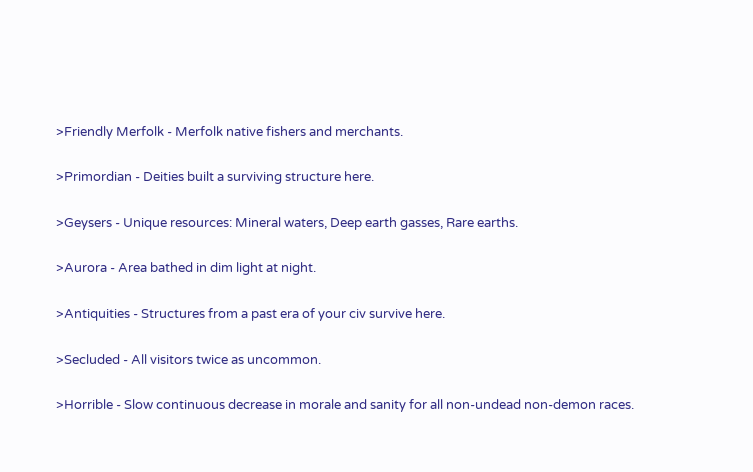>Friendly Merfolk - Merfolk native fishers and merchants.

>Primordian - Deities built a surviving structure here.

>Geysers - Unique resources: Mineral waters, Deep earth gasses, Rare earths.

>Aurora - Area bathed in dim light at night.

>Antiquities - Structures from a past era of your civ survive here.

>Secluded - All visitors twice as uncommon.

>Horrible - Slow continuous decrease in morale and sanity for all non-undead non-demon races.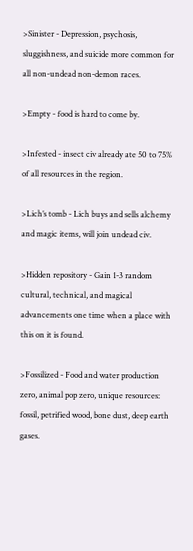>Sinister - Depression, psychosis, sluggishness, and suicide more common for all non-undead non-demon races.

>Empty - food is hard to come by.

>Infested - insect civ already ate 50 to 75% of all resources in the region.

>Lich’s tomb - Lich buys and sells alchemy and magic items, will join undead civ.

>Hidden repository - Gain 1-3 random cultural, technical, and magical advancements one time when a place with this on it is found.

>Fossilized - Food and water production zero, animal pop zero, unique resources: fossil, petrified wood, bone dust, deep earth gases.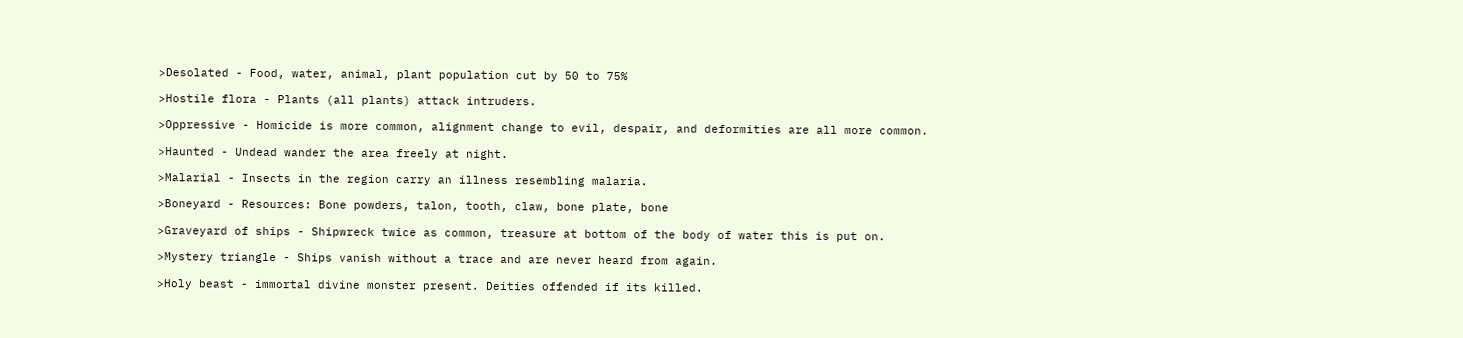>Desolated - Food, water, animal, plant population cut by 50 to 75%

>Hostile flora - Plants (all plants) attack intruders.

>Oppressive - Homicide is more common, alignment change to evil, despair, and deformities are all more common.

>Haunted - Undead wander the area freely at night.

>Malarial - Insects in the region carry an illness resembling malaria.

>Boneyard - Resources: Bone powders, talon, tooth, claw, bone plate, bone

>Graveyard of ships - Shipwreck twice as common, treasure at bottom of the body of water this is put on.

>Mystery triangle - Ships vanish without a trace and are never heard from again.

>Holy beast - immortal divine monster present. Deities offended if its killed.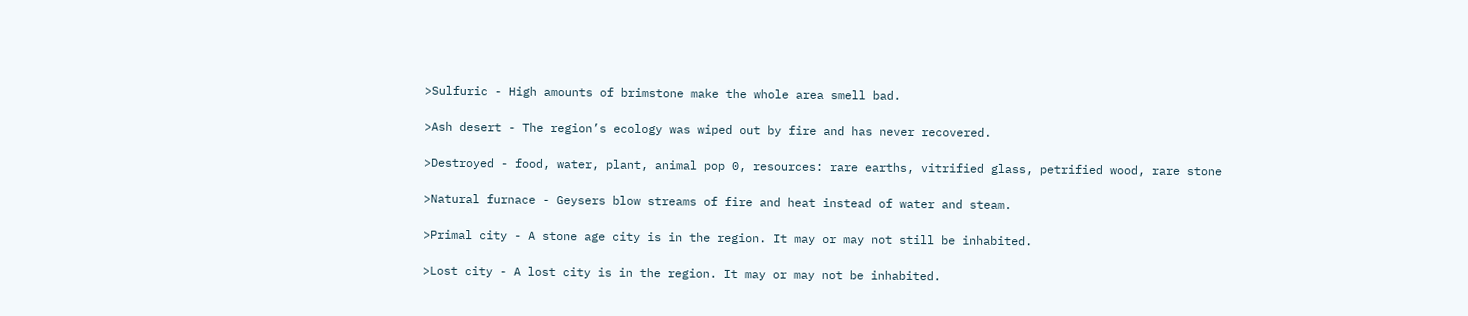>Sulfuric - High amounts of brimstone make the whole area smell bad.

>Ash desert - The region’s ecology was wiped out by fire and has never recovered.

>Destroyed - food, water, plant, animal pop 0, resources: rare earths, vitrified glass, petrified wood, rare stone

>Natural furnace - Geysers blow streams of fire and heat instead of water and steam.

>Primal city - A stone age city is in the region. It may or may not still be inhabited.

>Lost city - A lost city is in the region. It may or may not be inhabited.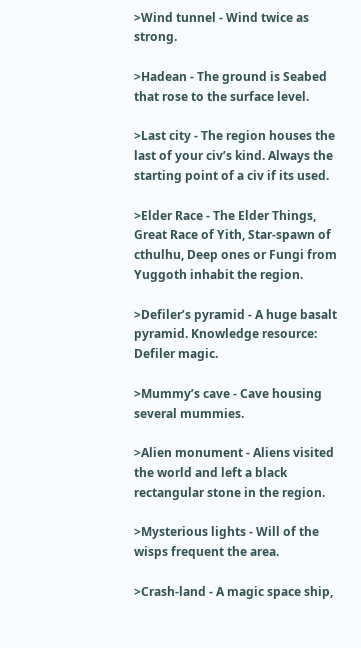>Wind tunnel - Wind twice as strong.

>Hadean - The ground is Seabed that rose to the surface level.

>Last city - The region houses the last of your civ’s kind. Always the starting point of a civ if its used.

>Elder Race - The Elder Things, Great Race of Yith, Star-spawn of cthulhu, Deep ones or Fungi from Yuggoth inhabit the region.

>Defiler’s pyramid - A huge basalt pyramid. Knowledge resource: Defiler magic.

>Mummy’s cave - Cave housing several mummies.

>Alien monument - Aliens visited the world and left a black rectangular stone in the region.

>Mysterious lights - Will of the wisps frequent the area.

>Crash-land - A magic space ship,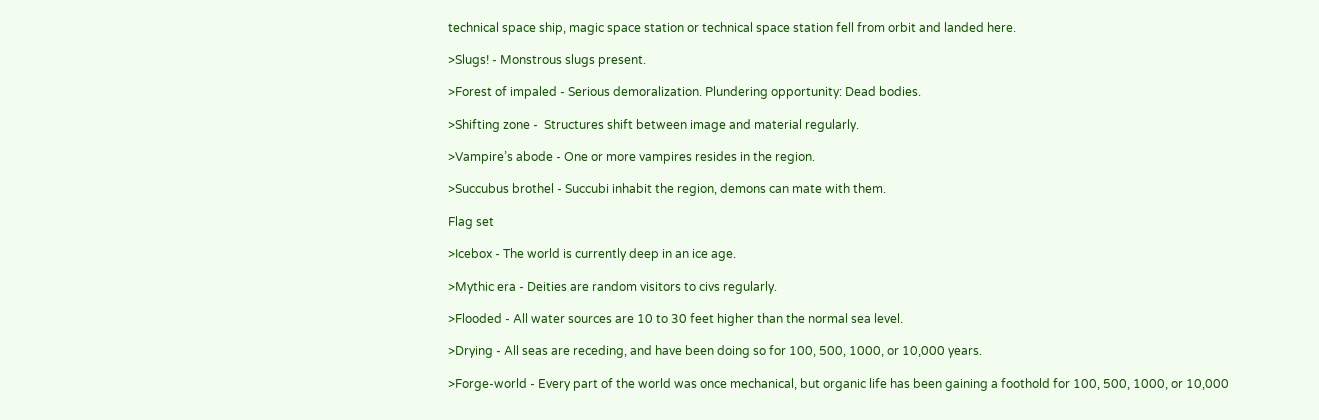technical space ship, magic space station or technical space station fell from orbit and landed here.

>Slugs! - Monstrous slugs present.

>Forest of impaled - Serious demoralization. Plundering opportunity: Dead bodies.

>Shifting zone -  Structures shift between image and material regularly.

>Vampire’s abode - One or more vampires resides in the region.

>Succubus brothel - Succubi inhabit the region, demons can mate with them.

Flag set

>Icebox - The world is currently deep in an ice age.

>Mythic era - Deities are random visitors to civs regularly.

>Flooded - All water sources are 10 to 30 feet higher than the normal sea level.

>Drying - All seas are receding, and have been doing so for 100, 500, 1000, or 10,000 years.

>Forge-world - Every part of the world was once mechanical, but organic life has been gaining a foothold for 100, 500, 1000, or 10,000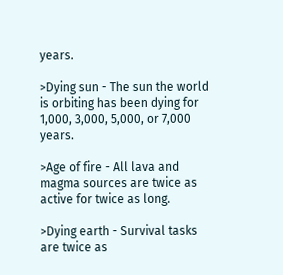years.

>Dying sun - The sun the world is orbiting has been dying for 1,000, 3,000, 5,000, or 7,000 years.

>Age of fire - All lava and magma sources are twice as active for twice as long.

>Dying earth - Survival tasks are twice as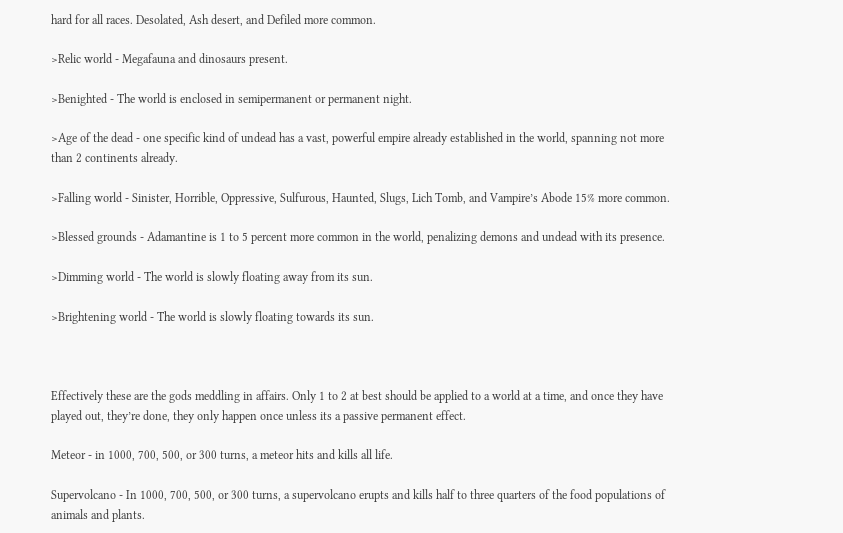hard for all races. Desolated, Ash desert, and Defiled more common.

>Relic world - Megafauna and dinosaurs present.

>Benighted - The world is enclosed in semipermanent or permanent night.

>Age of the dead - one specific kind of undead has a vast, powerful empire already established in the world, spanning not more than 2 continents already.

>Falling world - Sinister, Horrible, Oppressive, Sulfurous, Haunted, Slugs, Lich Tomb, and Vampire’s Abode 15% more common.

>Blessed grounds - Adamantine is 1 to 5 percent more common in the world, penalizing demons and undead with its presence.

>Dimming world - The world is slowly floating away from its sun.

>Brightening world - The world is slowly floating towards its sun.



Effectively these are the gods meddling in affairs. Only 1 to 2 at best should be applied to a world at a time, and once they have played out, they’re done, they only happen once unless its a passive permanent effect.

Meteor - in 1000, 700, 500, or 300 turns, a meteor hits and kills all life.

Supervolcano - In 1000, 700, 500, or 300 turns, a supervolcano erupts and kills half to three quarters of the food populations of animals and plants.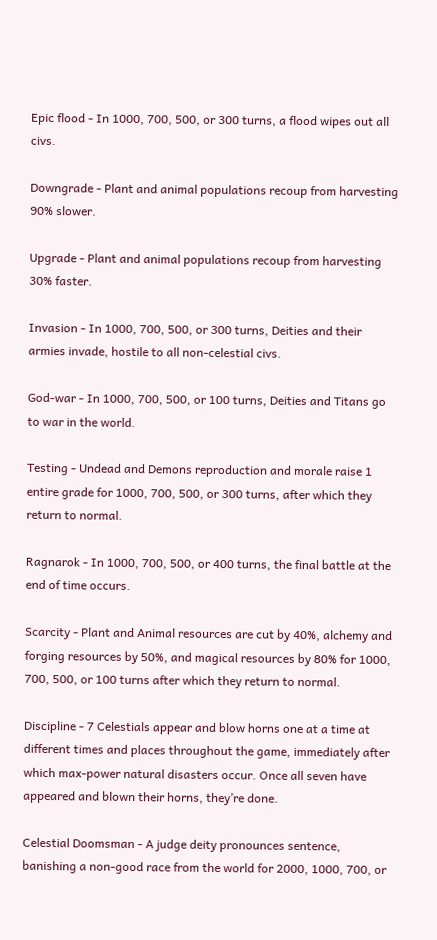Epic flood - In 1000, 700, 500, or 300 turns, a flood wipes out all civs.

Downgrade - Plant and animal populations recoup from harvesting 90% slower.

Upgrade - Plant and animal populations recoup from harvesting 30% faster.

Invasion - In 1000, 700, 500, or 300 turns, Deities and their armies invade, hostile to all non-celestial civs.

God-war - In 1000, 700, 500, or 100 turns, Deities and Titans go to war in the world.

Testing - Undead and Demons reproduction and morale raise 1 entire grade for 1000, 700, 500, or 300 turns, after which they return to normal.

Ragnarok - In 1000, 700, 500, or 400 turns, the final battle at the end of time occurs.

Scarcity - Plant and Animal resources are cut by 40%, alchemy and forging resources by 50%, and magical resources by 80% for 1000, 700, 500, or 100 turns after which they return to normal.

Discipline - 7 Celestials appear and blow horns one at a time at different times and places throughout the game, immediately after which max-power natural disasters occur. Once all seven have appeared and blown their horns, they’re done.

Celestial Doomsman - A judge deity pronounces sentence, banishing a non-good race from the world for 2000, 1000, 700, or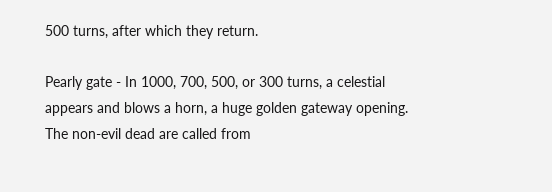500 turns, after which they return.

Pearly gate - In 1000, 700, 500, or 300 turns, a celestial appears and blows a horn, a huge golden gateway opening. The non-evil dead are called from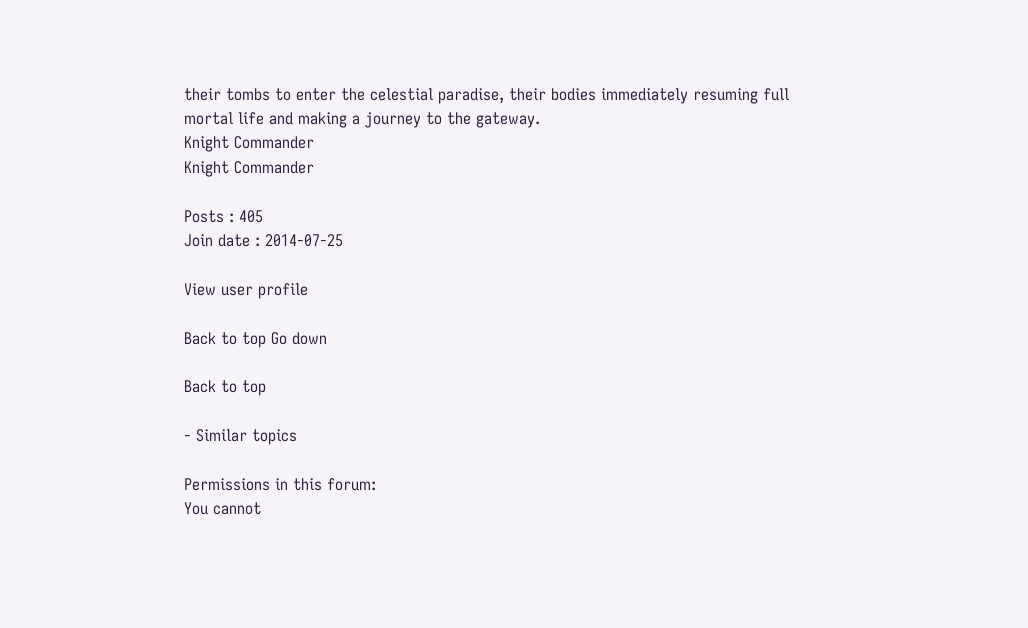their tombs to enter the celestial paradise, their bodies immediately resuming full mortal life and making a journey to the gateway.
Knight Commander
Knight Commander

Posts : 405
Join date : 2014-07-25

View user profile

Back to top Go down

Back to top

- Similar topics

Permissions in this forum:
You cannot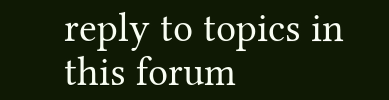reply to topics in this forum